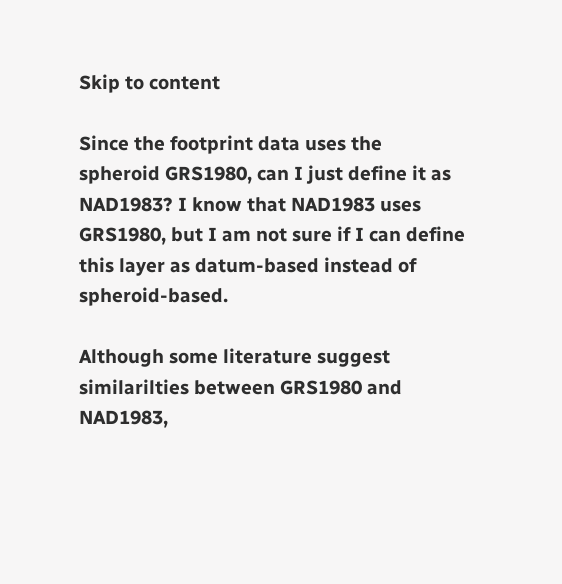Skip to content

Since the footprint data uses the spheroid GRS1980, can I just define it as NAD1983? I know that NAD1983 uses GRS1980, but I am not sure if I can define this layer as datum-based instead of spheroid-based.

Although some literature suggest similarilties between GRS1980 and NAD1983,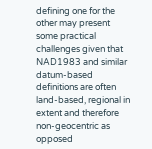defining one for the other may present some practical challenges given that NAD1983 and similar datum-based definitions are often land-based, regional in extent and therefore non-geocentric as opposed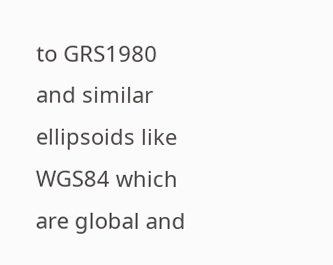to GRS1980 and similar ellipsoids like WGS84 which are global and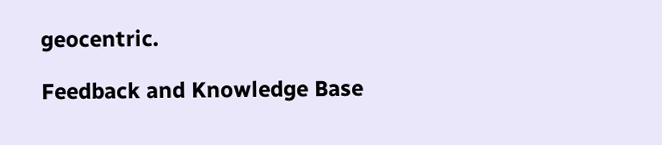geocentric.

Feedback and Knowledge Base